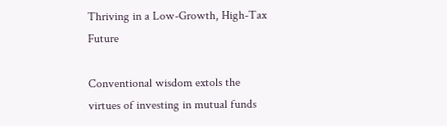Thriving in a Low-Growth, High-Tax Future

Conventional wisdom extols the virtues of investing in mutual funds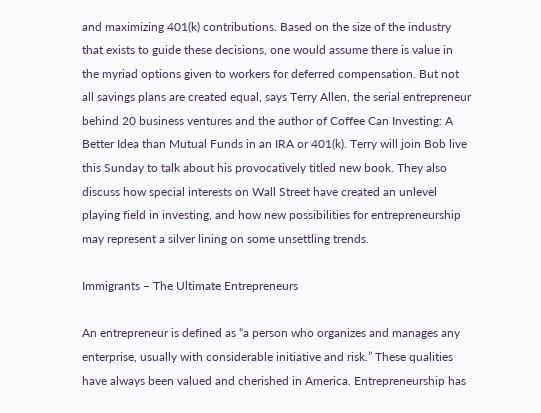and maximizing 401(k) contributions. Based on the size of the industry that exists to guide these decisions, one would assume there is value in the myriad options given to workers for deferred compensation. But not all savings plans are created equal, says Terry Allen, the serial entrepreneur behind 20 business ventures and the author of Coffee Can Investing: A Better Idea than Mutual Funds in an IRA or 401(k). Terry will join Bob live this Sunday to talk about his provocatively titled new book. They also discuss how special interests on Wall Street have created an unlevel playing field in investing, and how new possibilities for entrepreneurship may represent a silver lining on some unsettling trends.

Immigrants – The Ultimate Entrepreneurs

An entrepreneur is defined as “a person who organizes and manages any enterprise, usually with considerable initiative and risk.” These qualities have always been valued and cherished in America. Entrepreneurship has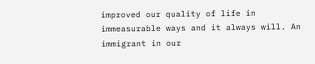improved our quality of life in immeasurable ways and it always will. An immigrant in our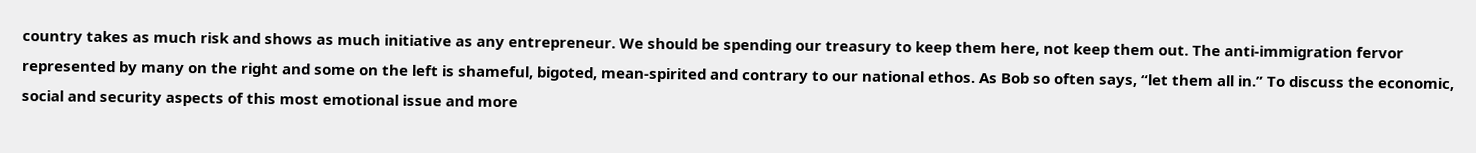country takes as much risk and shows as much initiative as any entrepreneur. We should be spending our treasury to keep them here, not keep them out. The anti-immigration fervor represented by many on the right and some on the left is shameful, bigoted, mean-spirited and contrary to our national ethos. As Bob so often says, “let them all in.” To discuss the economic, social and security aspects of this most emotional issue and more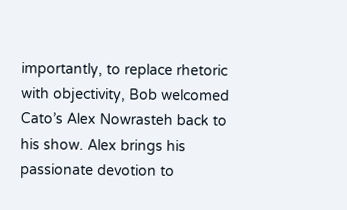importantly, to replace rhetoric with objectivity, Bob welcomed Cato’s Alex Nowrasteh back to his show. Alex brings his passionate devotion to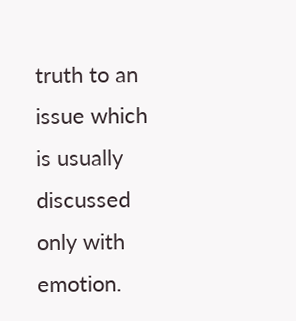truth to an issue which is usually discussed only with emotion.